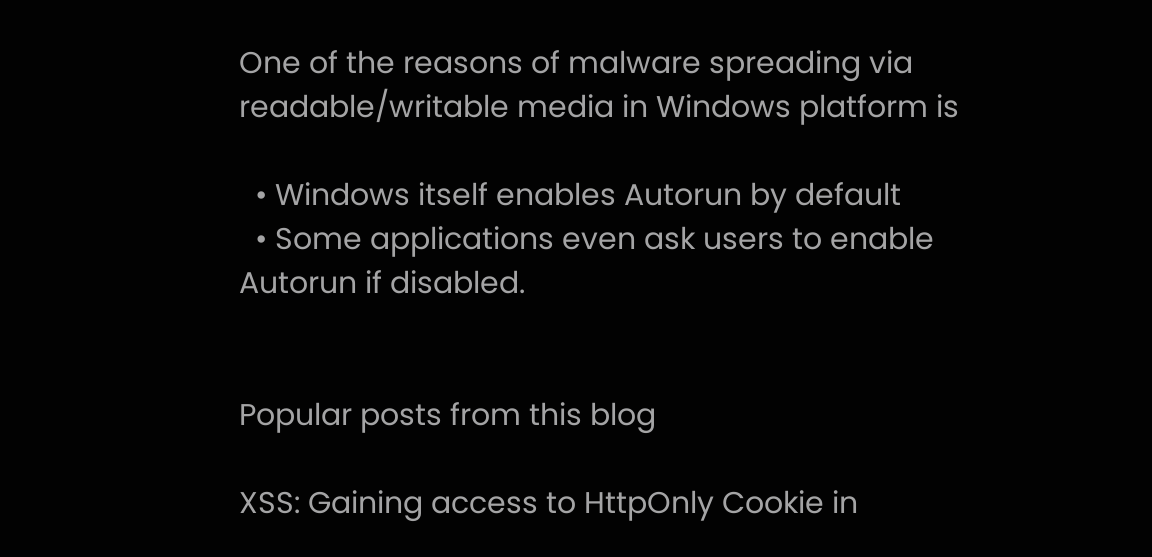One of the reasons of malware spreading via readable/writable media in Windows platform is

  • Windows itself enables Autorun by default
  • Some applications even ask users to enable Autorun if disabled.


Popular posts from this blog

XSS: Gaining access to HttpOnly Cookie in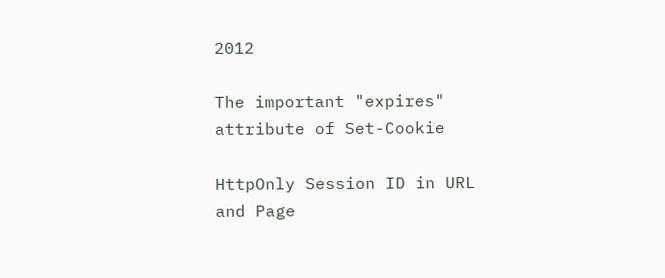2012

The important "expires" attribute of Set-Cookie

HttpOnly Session ID in URL and Page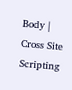Body | Cross Site Scripting